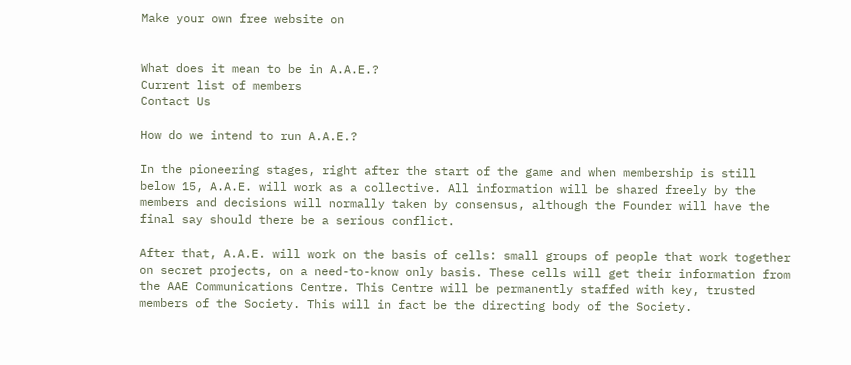Make your own free website on


What does it mean to be in A.A.E.?
Current list of members
Contact Us

How do we intend to run A.A.E.?

In the pioneering stages, right after the start of the game and when membership is still below 15, A.A.E. will work as a collective. All information will be shared freely by the members and decisions will normally taken by consensus, although the Founder will have the final say should there be a serious conflict.

After that, A.A.E. will work on the basis of cells: small groups of people that work together on secret projects, on a need-to-know only basis. These cells will get their information from the AAE Communications Centre. This Centre will be permanently staffed with key, trusted members of the Society. This will in fact be the directing body of the Society.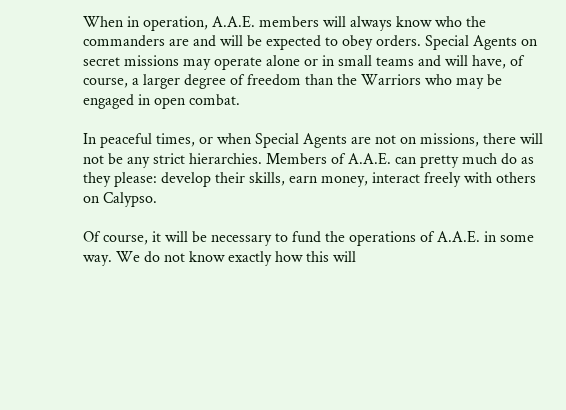When in operation, A.A.E. members will always know who the commanders are and will be expected to obey orders. Special Agents on secret missions may operate alone or in small teams and will have, of course, a larger degree of freedom than the Warriors who may be engaged in open combat.

In peaceful times, or when Special Agents are not on missions, there will not be any strict hierarchies. Members of A.A.E. can pretty much do as they please: develop their skills, earn money, interact freely with others on Calypso.

Of course, it will be necessary to fund the operations of A.A.E. in some way. We do not know exactly how this will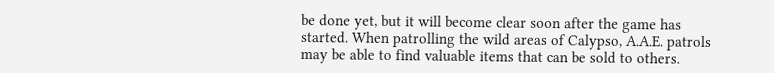be done yet, but it will become clear soon after the game has started. When patrolling the wild areas of Calypso, A.A.E. patrols may be able to find valuable items that can be sold to others.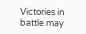Victories in battle may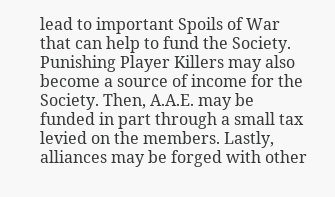lead to important Spoils of War that can help to fund the Society. Punishing Player Killers may also become a source of income for the Society. Then, A.A.E. may be funded in part through a small tax levied on the members. Lastly, alliances may be forged with other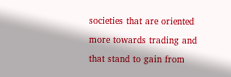societies that are oriented more towards trading and that stand to gain from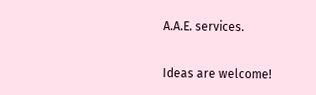A.A.E. services.

Ideas are welcome!